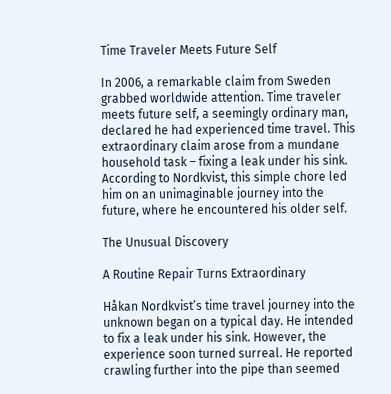Time Traveler Meets Future Self

In 2006, a remarkable claim from Sweden grabbed worldwide attention. Time traveler meets future self, a seemingly ordinary man, declared he had experienced time travel. This extraordinary claim arose from a mundane household task – fixing a leak under his sink. According to Nordkvist, this simple chore led him on an unimaginable journey into the future, where he encountered his older self.

The Unusual Discovery

A Routine Repair Turns Extraordinary

Håkan Nordkvist’s time travel journey into the unknown began on a typical day. He intended to fix a leak under his sink. However, the experience soon turned surreal. He reported crawling further into the pipe than seemed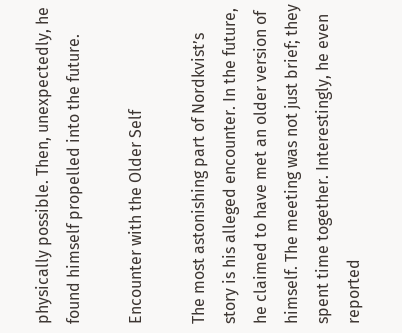physically possible. Then, unexpectedly, he found himself propelled into the future.

Encounter with the Older Self

The most astonishing part of Nordkvist’s story is his alleged encounter. In the future, he claimed to have met an older version of himself. The meeting was not just brief; they spent time together. Interestingly, he even reported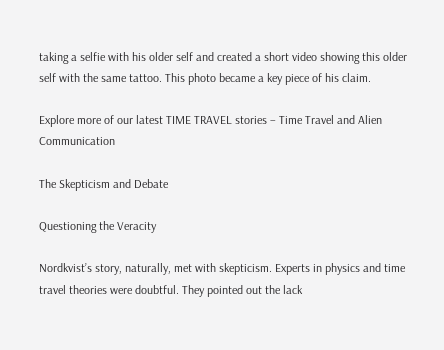taking a selfie with his older self and created a short video showing this older self with the same tattoo. This photo became a key piece of his claim.

Explore more of our latest TIME TRAVEL stories – Time Travel and Alien Communication

The Skepticism and Debate

Questioning the Veracity

Nordkvist’s story, naturally, met with skepticism. Experts in physics and time travel theories were doubtful. They pointed out the lack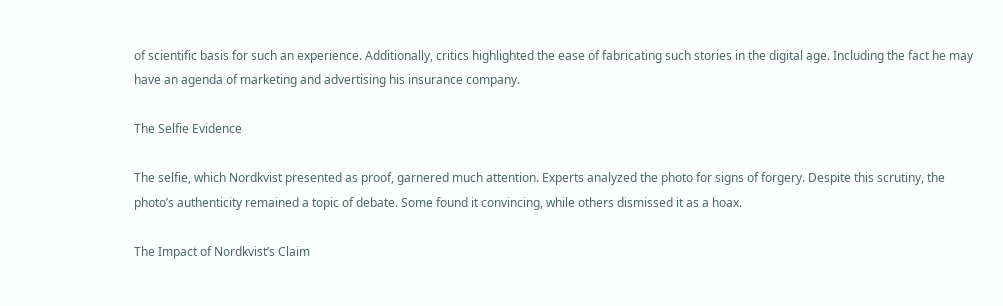of scientific basis for such an experience. Additionally, critics highlighted the ease of fabricating such stories in the digital age. Including the fact he may have an agenda of marketing and advertising his insurance company.

The Selfie Evidence

The selfie, which Nordkvist presented as proof, garnered much attention. Experts analyzed the photo for signs of forgery. Despite this scrutiny, the photo’s authenticity remained a topic of debate. Some found it convincing, while others dismissed it as a hoax.

The Impact of Nordkvist’s Claim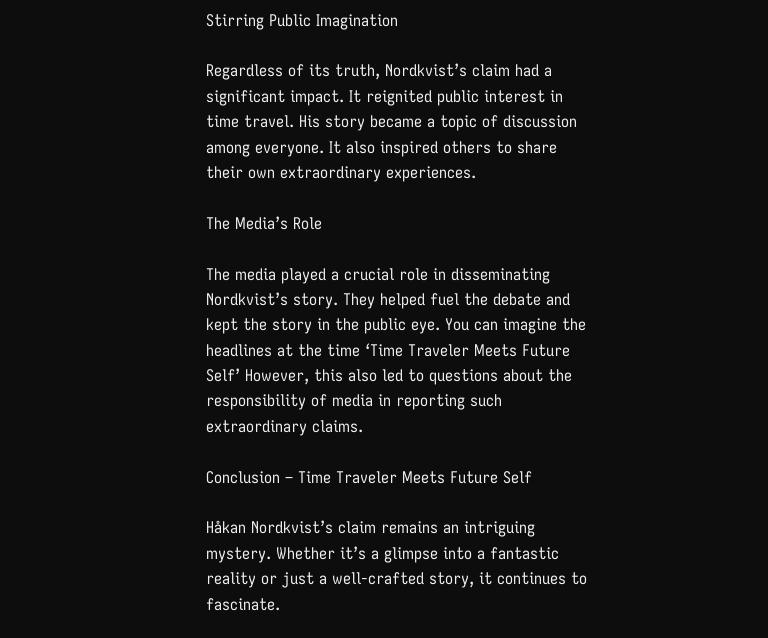Stirring Public Imagination

Regardless of its truth, Nordkvist’s claim had a significant impact. It reignited public interest in time travel. His story became a topic of discussion among everyone. It also inspired others to share their own extraordinary experiences.

The Media’s Role

The media played a crucial role in disseminating Nordkvist’s story. They helped fuel the debate and kept the story in the public eye. You can imagine the headlines at the time ‘Time Traveler Meets Future Self’ However, this also led to questions about the responsibility of media in reporting such extraordinary claims.

Conclusion – Time Traveler Meets Future Self

Håkan Nordkvist’s claim remains an intriguing mystery. Whether it’s a glimpse into a fantastic reality or just a well-crafted story, it continues to fascinate.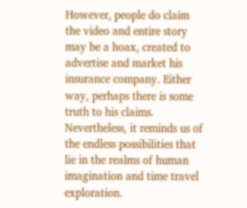However, people do claim the video and entire story may be a hoax, created to advertise and market his insurance company. Either way, perhaps there is some truth to his claims. Nevertheless, it reminds us of the endless possibilities that lie in the realms of human imagination and time travel exploration.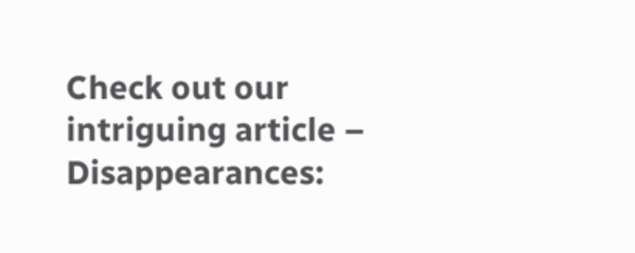Check out our intriguing article – Disappearances: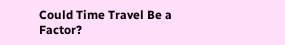Could Time Travel Be a Factor?